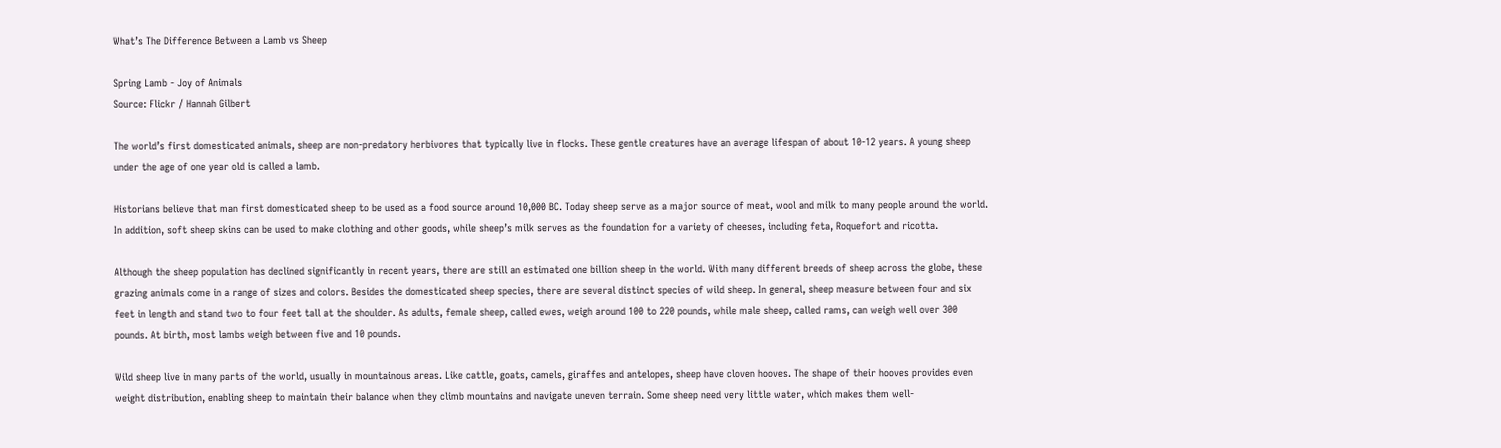What’s The Difference Between a Lamb vs Sheep

Spring Lamb - Joy of Animals
Source: Flickr / Hannah Gilbert

The world’s first domesticated animals, sheep are non-predatory herbivores that typically live in flocks. These gentle creatures have an average lifespan of about 10-12 years. A young sheep under the age of one year old is called a lamb.

Historians believe that man first domesticated sheep to be used as a food source around 10,000 BC. Today sheep serve as a major source of meat, wool and milk to many people around the world. In addition, soft sheep skins can be used to make clothing and other goods, while sheep’s milk serves as the foundation for a variety of cheeses, including feta, Roquefort and ricotta.

Although the sheep population has declined significantly in recent years, there are still an estimated one billion sheep in the world. With many different breeds of sheep across the globe, these grazing animals come in a range of sizes and colors. Besides the domesticated sheep species, there are several distinct species of wild sheep. In general, sheep measure between four and six feet in length and stand two to four feet tall at the shoulder. As adults, female sheep, called ewes, weigh around 100 to 220 pounds, while male sheep, called rams, can weigh well over 300 pounds. At birth, most lambs weigh between five and 10 pounds.

Wild sheep live in many parts of the world, usually in mountainous areas. Like cattle, goats, camels, giraffes and antelopes, sheep have cloven hooves. The shape of their hooves provides even weight distribution, enabling sheep to maintain their balance when they climb mountains and navigate uneven terrain. Some sheep need very little water, which makes them well-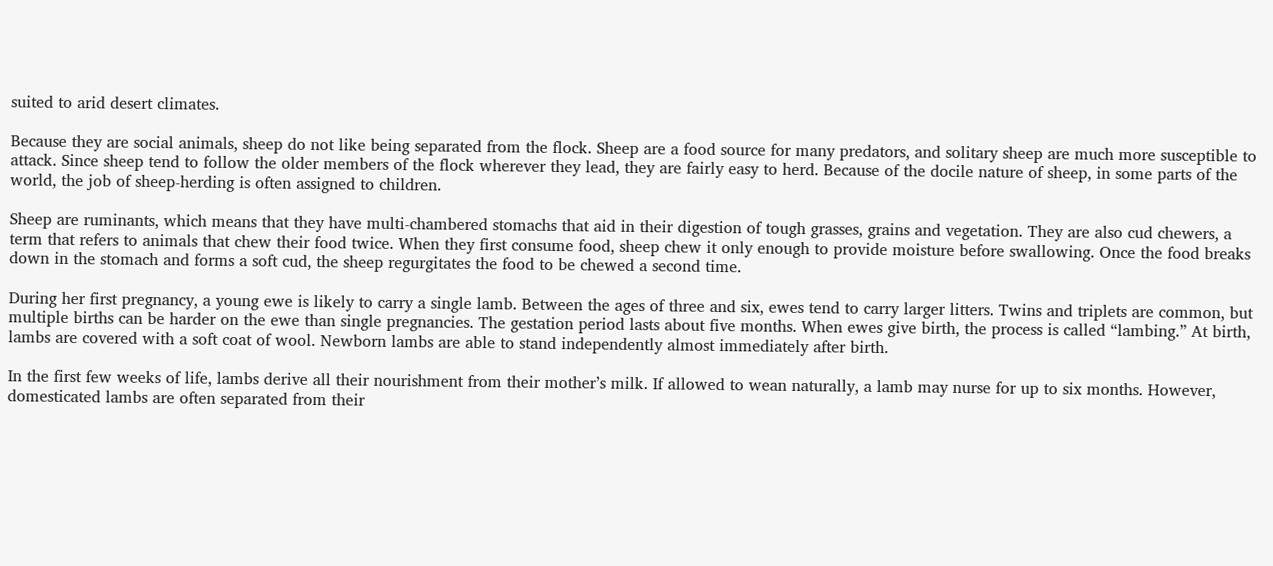suited to arid desert climates.

Because they are social animals, sheep do not like being separated from the flock. Sheep are a food source for many predators, and solitary sheep are much more susceptible to attack. Since sheep tend to follow the older members of the flock wherever they lead, they are fairly easy to herd. Because of the docile nature of sheep, in some parts of the world, the job of sheep-herding is often assigned to children.

Sheep are ruminants, which means that they have multi-chambered stomachs that aid in their digestion of tough grasses, grains and vegetation. They are also cud chewers, a term that refers to animals that chew their food twice. When they first consume food, sheep chew it only enough to provide moisture before swallowing. Once the food breaks down in the stomach and forms a soft cud, the sheep regurgitates the food to be chewed a second time.

During her first pregnancy, a young ewe is likely to carry a single lamb. Between the ages of three and six, ewes tend to carry larger litters. Twins and triplets are common, but multiple births can be harder on the ewe than single pregnancies. The gestation period lasts about five months. When ewes give birth, the process is called “lambing.” At birth, lambs are covered with a soft coat of wool. Newborn lambs are able to stand independently almost immediately after birth.

In the first few weeks of life, lambs derive all their nourishment from their mother’s milk. If allowed to wean naturally, a lamb may nurse for up to six months. However, domesticated lambs are often separated from their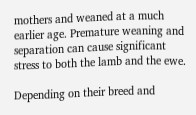mothers and weaned at a much earlier age. Premature weaning and separation can cause significant stress to both the lamb and the ewe.

Depending on their breed and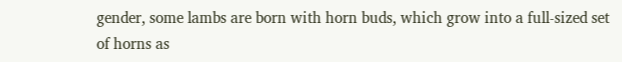gender, some lambs are born with horn buds, which grow into a full-sized set of horns as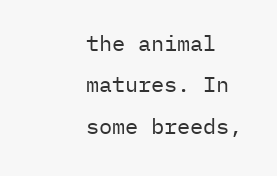the animal matures. In some breeds,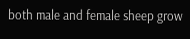both male and female sheep grow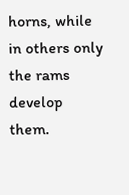horns, while in others only the rams develop them.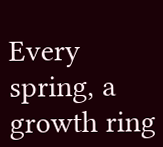Every spring, a growth ring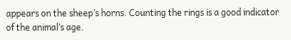appears on the sheep’s horns. Counting the rings is a good indicator of the animal’s age.